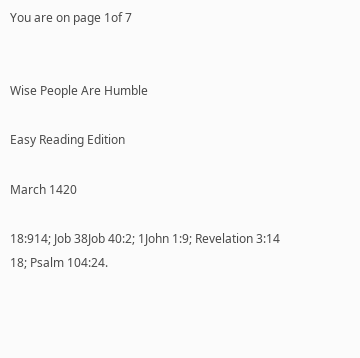You are on page 1of 7


Wise People Are Humble

Easy Reading Edition

March 1420

18:914; Job 38Job 40:2; 1John 1:9; Revelation 3:14
18; Psalm 104:24.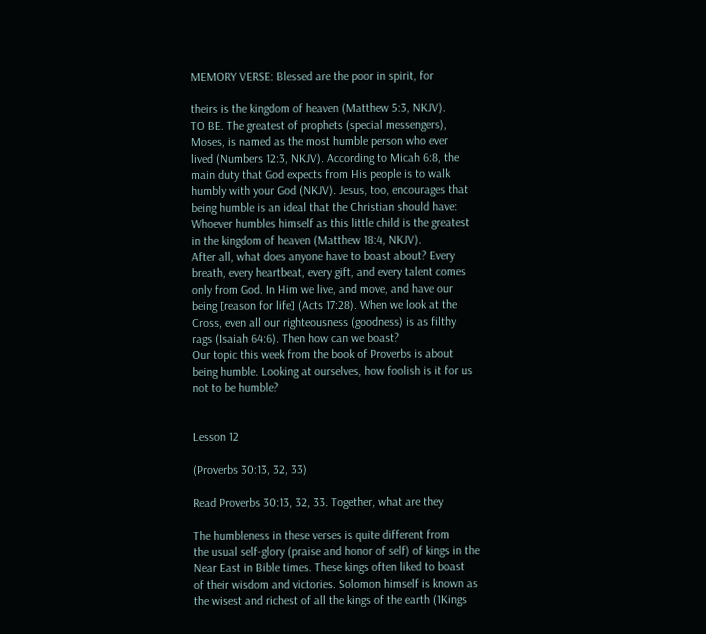MEMORY VERSE: Blessed are the poor in spirit, for

theirs is the kingdom of heaven (Matthew 5:3, NKJV).
TO BE. The greatest of prophets (special messengers),
Moses, is named as the most humble person who ever
lived (Numbers 12:3, NKJV). According to Micah 6:8, the
main duty that God expects from His people is to walk
humbly with your God (NKJV). Jesus, too, encourages that
being humble is an ideal that the Christian should have:
Whoever humbles himself as this little child is the greatest
in the kingdom of heaven (Matthew 18:4, NKJV).
After all, what does anyone have to boast about? Every
breath, every heartbeat, every gift, and every talent comes
only from God. In Him we live, and move, and have our
being [reason for life] (Acts 17:28). When we look at the
Cross, even all our righteousness (goodness) is as filthy
rags (Isaiah 64:6). Then how can we boast?
Our topic this week from the book of Proverbs is about
being humble. Looking at ourselves, how foolish is it for us
not to be humble?


Lesson 12

(Proverbs 30:13, 32, 33)

Read Proverbs 30:13, 32, 33. Together, what are they

The humbleness in these verses is quite different from
the usual self-glory (praise and honor of self) of kings in the
Near East in Bible times. These kings often liked to boast
of their wisdom and victories. Solomon himself is known as
the wisest and richest of all the kings of the earth (1Kings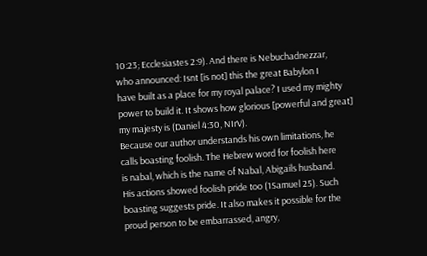10:23; Ecclesiastes 2:9). And there is Nebuchadnezzar,
who announced: Isnt [is not] this the great Babylon I
have built as a place for my royal palace? I used my mighty
power to build it. It shows how glorious [powerful and great]
my majesty is (Daniel 4:30, NIrV).
Because our author understands his own limitations, he
calls boasting foolish. The Hebrew word for foolish here
is nabal, which is the name of Nabal, Abigails husband.
His actions showed foolish pride too (1Samuel 25). Such
boasting suggests pride. It also makes it possible for the
proud person to be embarrassed, angry,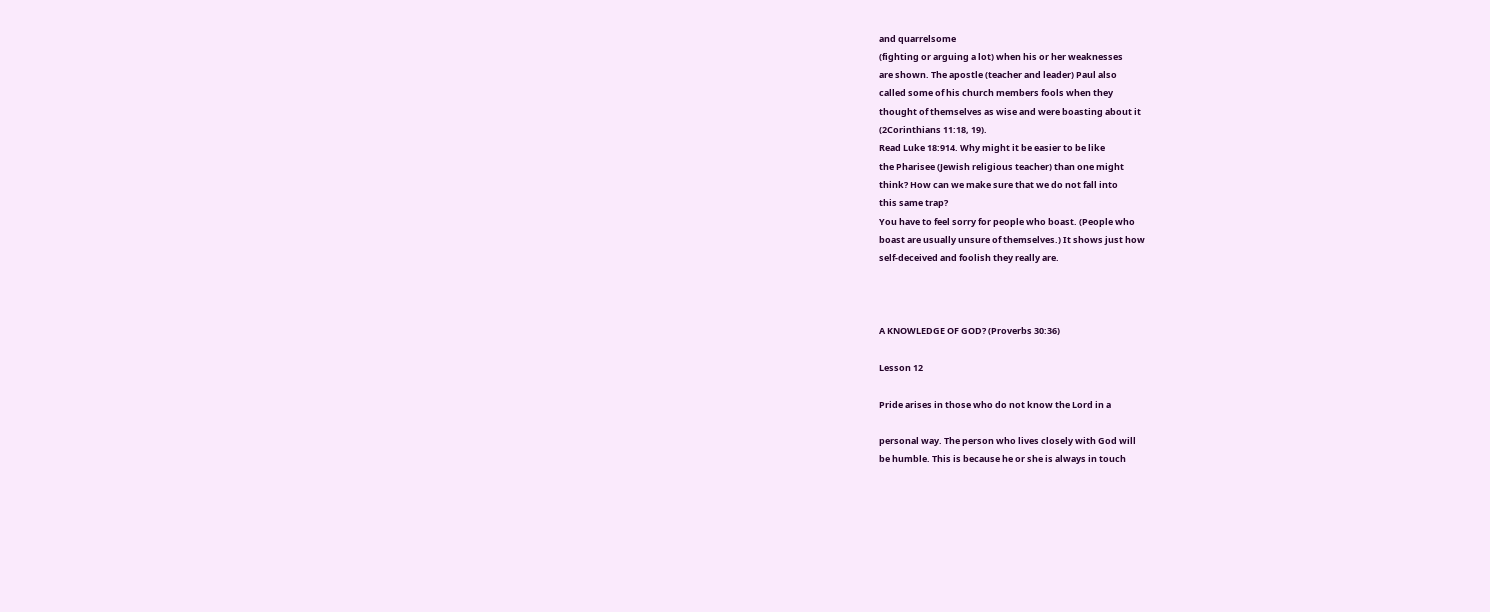and quarrelsome
(fighting or arguing a lot) when his or her weaknesses
are shown. The apostle (teacher and leader) Paul also
called some of his church members fools when they
thought of themselves as wise and were boasting about it
(2Corinthians 11:18, 19).
Read Luke 18:914. Why might it be easier to be like
the Pharisee (Jewish religious teacher) than one might
think? How can we make sure that we do not fall into
this same trap?
You have to feel sorry for people who boast. (People who
boast are usually unsure of themselves.) It shows just how
self-deceived and foolish they really are.



A KNOWLEDGE OF GOD? (Proverbs 30:36)

Lesson 12

Pride arises in those who do not know the Lord in a

personal way. The person who lives closely with God will
be humble. This is because he or she is always in touch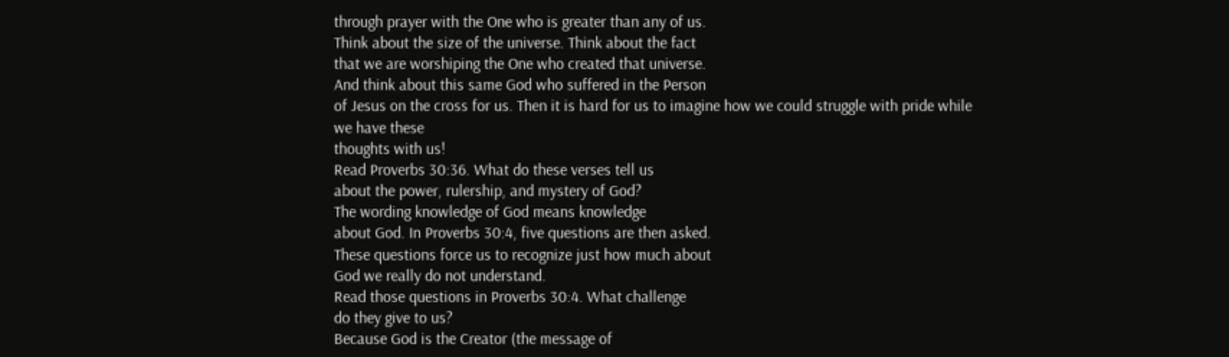through prayer with the One who is greater than any of us.
Think about the size of the universe. Think about the fact
that we are worshiping the One who created that universe.
And think about this same God who suffered in the Person
of Jesus on the cross for us. Then it is hard for us to imagine how we could struggle with pride while we have these
thoughts with us!
Read Proverbs 30:36. What do these verses tell us
about the power, rulership, and mystery of God?
The wording knowledge of God means knowledge
about God. In Proverbs 30:4, five questions are then asked.
These questions force us to recognize just how much about
God we really do not understand.
Read those questions in Proverbs 30:4. What challenge
do they give to us?
Because God is the Creator (the message of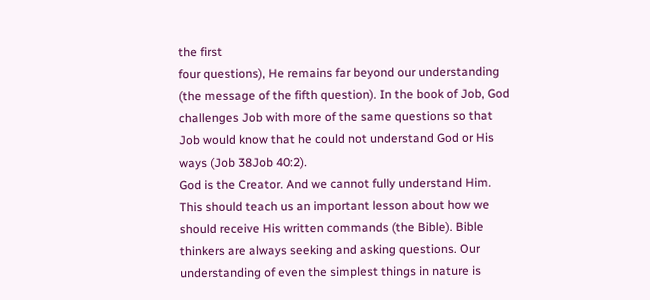the first
four questions), He remains far beyond our understanding
(the message of the fifth question). In the book of Job, God
challenges Job with more of the same questions so that
Job would know that he could not understand God or His
ways (Job 38Job 40:2).
God is the Creator. And we cannot fully understand Him.
This should teach us an important lesson about how we
should receive His written commands (the Bible). Bible
thinkers are always seeking and asking questions. Our
understanding of even the simplest things in nature is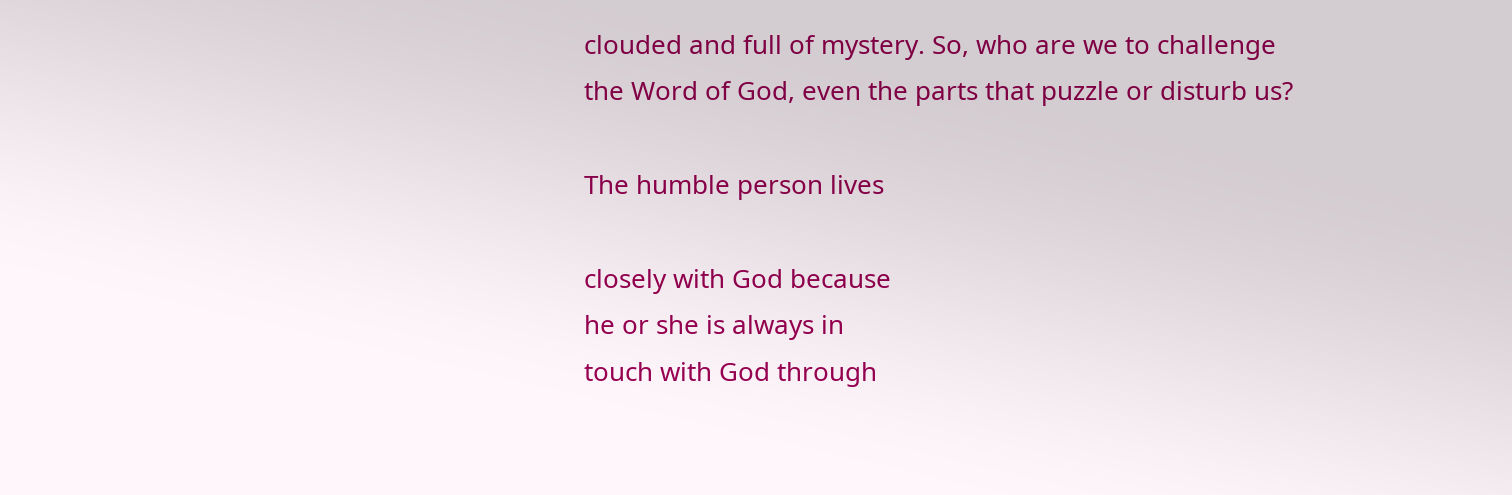clouded and full of mystery. So, who are we to challenge
the Word of God, even the parts that puzzle or disturb us?

The humble person lives

closely with God because
he or she is always in
touch with God through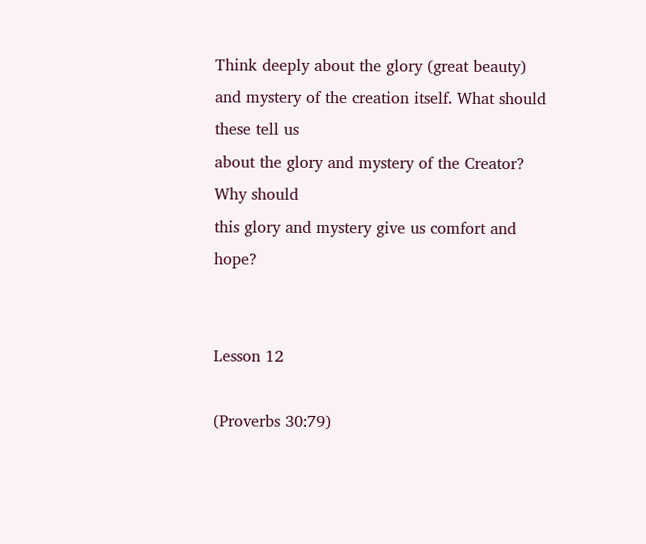Think deeply about the glory (great beauty) and mystery of the creation itself. What should these tell us
about the glory and mystery of the Creator? Why should
this glory and mystery give us comfort and hope?


Lesson 12

(Proverbs 30:79)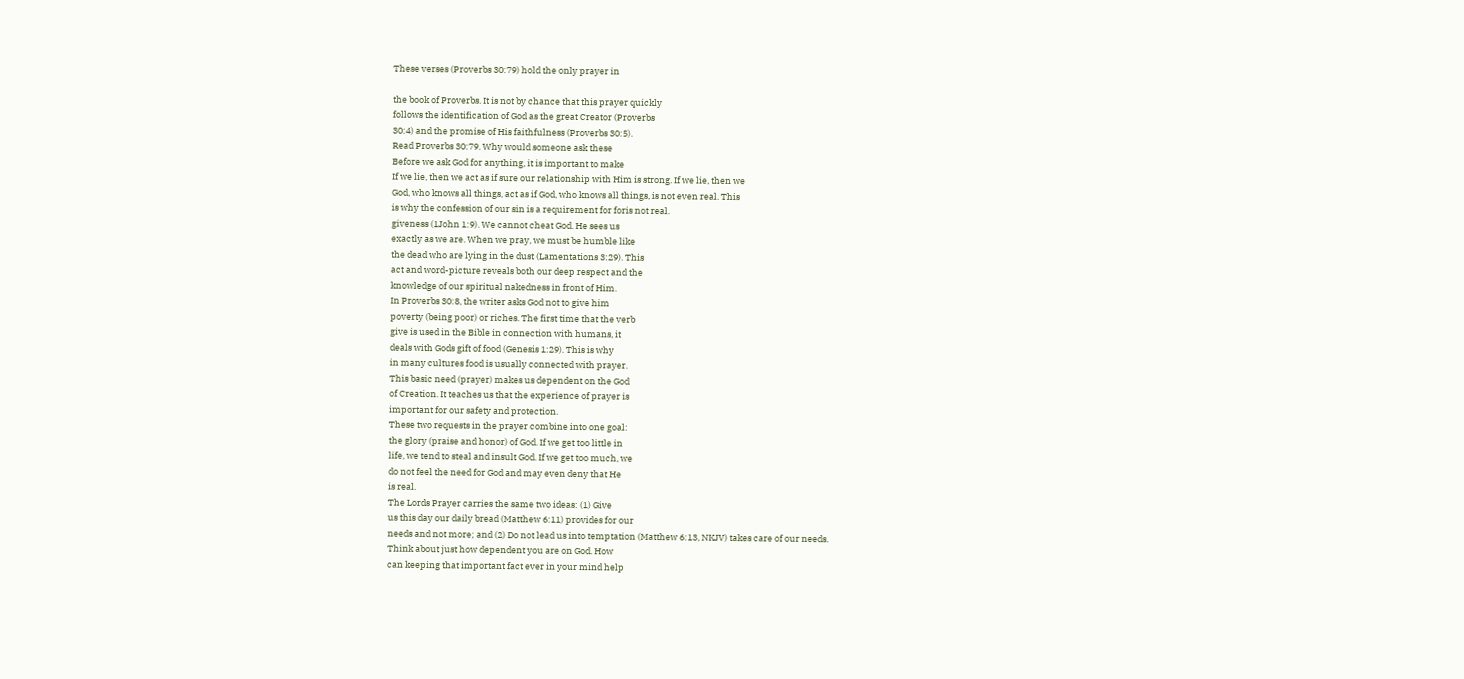These verses (Proverbs 30:79) hold the only prayer in

the book of Proverbs. It is not by chance that this prayer quickly
follows the identification of God as the great Creator (Proverbs
30:4) and the promise of His faithfulness (Proverbs 30:5).
Read Proverbs 30:79. Why would someone ask these
Before we ask God for anything, it is important to make
If we lie, then we act as if sure our relationship with Him is strong. If we lie, then we
God, who knows all things, act as if God, who knows all things, is not even real. This
is why the confession of our sin is a requirement for foris not real.
giveness (1John 1:9). We cannot cheat God. He sees us
exactly as we are. When we pray, we must be humble like
the dead who are lying in the dust (Lamentations 3:29). This
act and word-picture reveals both our deep respect and the
knowledge of our spiritual nakedness in front of Him.
In Proverbs 30:8, the writer asks God not to give him
poverty (being poor) or riches. The first time that the verb
give is used in the Bible in connection with humans, it
deals with Gods gift of food (Genesis 1:29). This is why
in many cultures food is usually connected with prayer.
This basic need (prayer) makes us dependent on the God
of Creation. It teaches us that the experience of prayer is
important for our safety and protection.
These two requests in the prayer combine into one goal:
the glory (praise and honor) of God. If we get too little in
life, we tend to steal and insult God. If we get too much, we
do not feel the need for God and may even deny that He
is real.
The Lords Prayer carries the same two ideas: (1) Give
us this day our daily bread (Matthew 6:11) provides for our
needs and not more; and (2) Do not lead us into temptation (Matthew 6:13, NKJV) takes care of our needs.
Think about just how dependent you are on God. How
can keeping that important fact ever in your mind help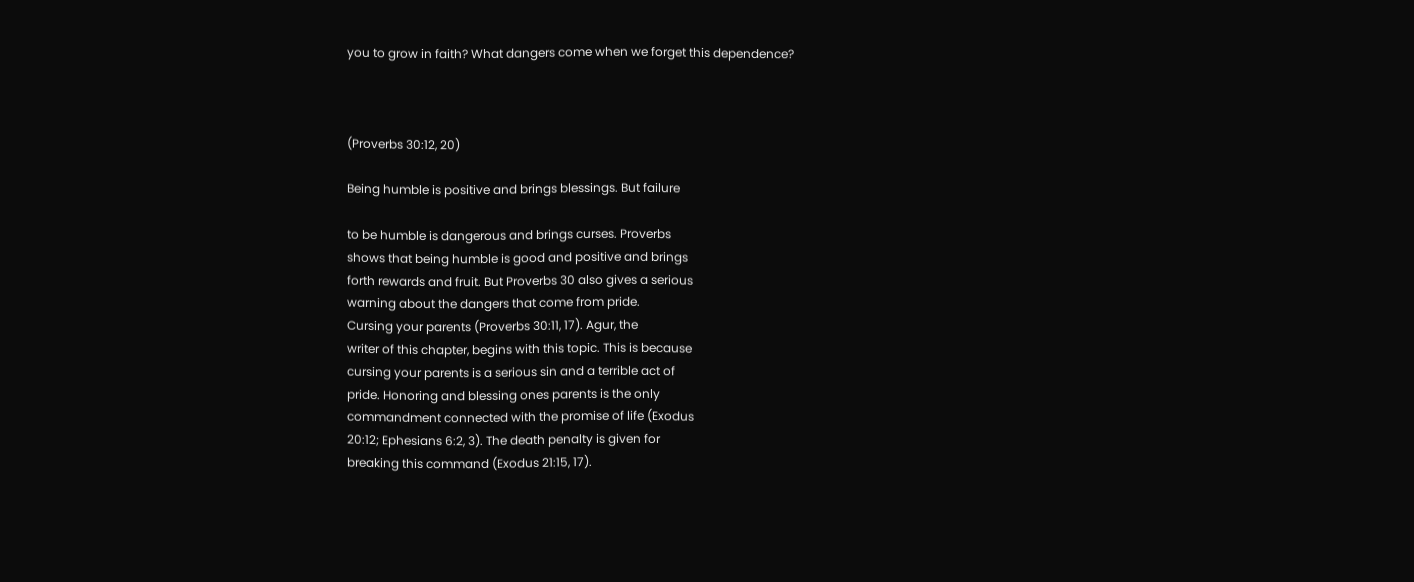you to grow in faith? What dangers come when we forget this dependence?



(Proverbs 30:12, 20)

Being humble is positive and brings blessings. But failure

to be humble is dangerous and brings curses. Proverbs
shows that being humble is good and positive and brings
forth rewards and fruit. But Proverbs 30 also gives a serious
warning about the dangers that come from pride.
Cursing your parents (Proverbs 30:11, 17). Agur, the
writer of this chapter, begins with this topic. This is because
cursing your parents is a serious sin and a terrible act of
pride. Honoring and blessing ones parents is the only
commandment connected with the promise of life (Exodus
20:12; Ephesians 6:2, 3). The death penalty is given for
breaking this command (Exodus 21:15, 17).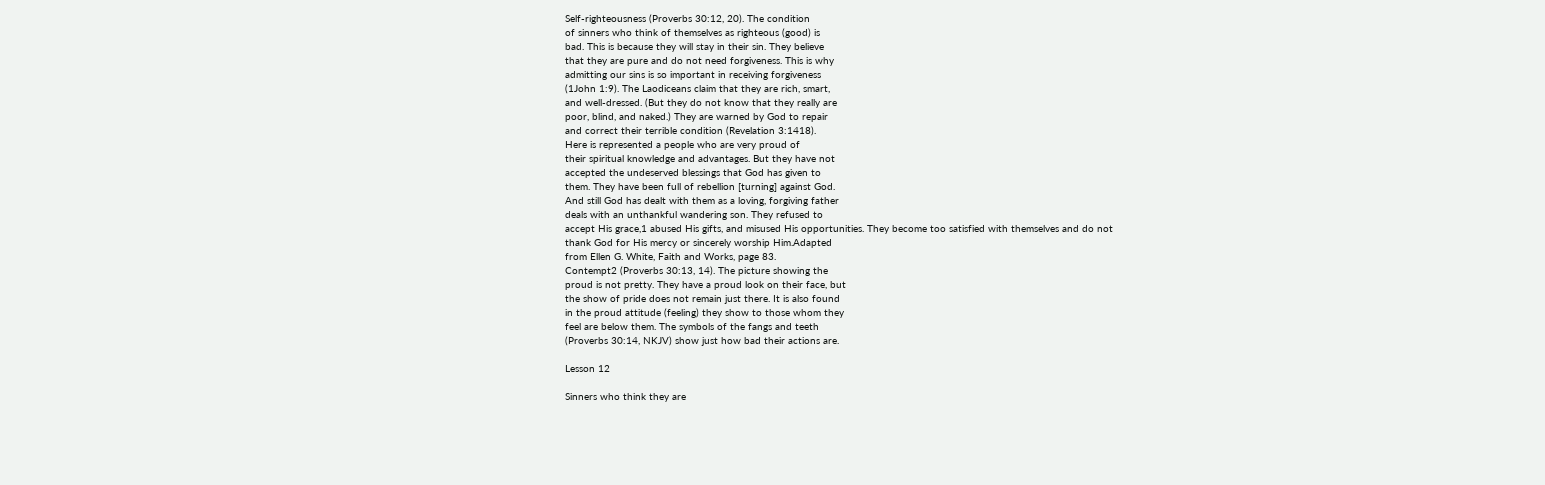Self-righteousness (Proverbs 30:12, 20). The condition
of sinners who think of themselves as righteous (good) is
bad. This is because they will stay in their sin. They believe
that they are pure and do not need forgiveness. This is why
admitting our sins is so important in receiving forgiveness
(1John 1:9). The Laodiceans claim that they are rich, smart,
and well-dressed. (But they do not know that they really are
poor, blind, and naked.) They are warned by God to repair
and correct their terrible condition (Revelation 3:1418).
Here is represented a people who are very proud of
their spiritual knowledge and advantages. But they have not
accepted the undeserved blessings that God has given to
them. They have been full of rebellion [turning] against God.
And still God has dealt with them as a loving, forgiving father
deals with an unthankful wandering son. They refused to
accept His grace,1 abused His gifts, and misused His opportunities. They become too satisfied with themselves and do not
thank God for His mercy or sincerely worship Him.Adapted
from Ellen G. White, Faith and Works, page 83.
Contempt2 (Proverbs 30:13, 14). The picture showing the
proud is not pretty. They have a proud look on their face, but
the show of pride does not remain just there. It is also found
in the proud attitude (feeling) they show to those whom they
feel are below them. The symbols of the fangs and teeth
(Proverbs 30:14, NKJV) show just how bad their actions are.

Lesson 12

Sinners who think they are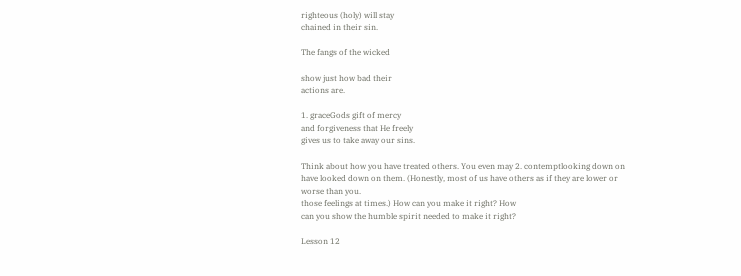righteous (holy) will stay
chained in their sin.

The fangs of the wicked

show just how bad their
actions are.

1. graceGods gift of mercy
and forgiveness that He freely
gives us to take away our sins.

Think about how you have treated others. You even may 2. contemptlooking down on
have looked down on them. (Honestly, most of us have others as if they are lower or
worse than you.
those feelings at times.) How can you make it right? How
can you show the humble spirit needed to make it right?

Lesson 12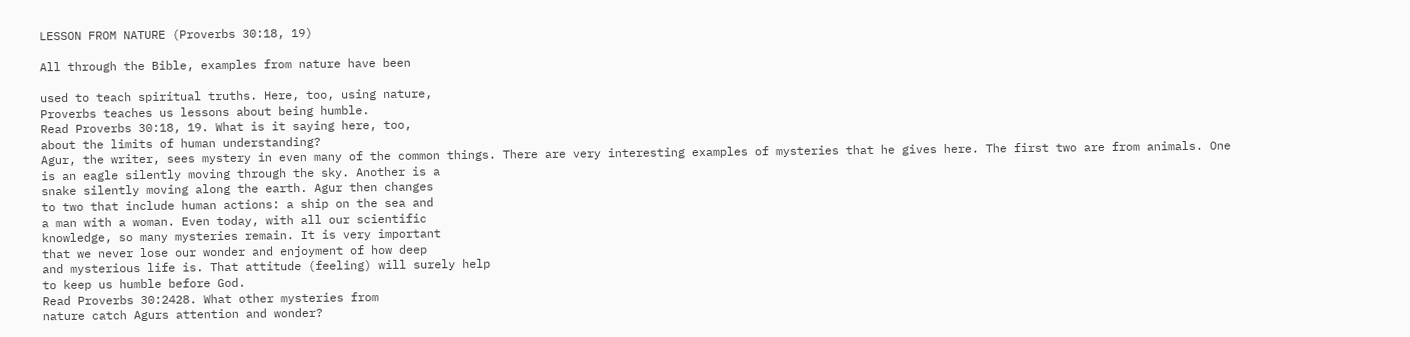LESSON FROM NATURE (Proverbs 30:18, 19)

All through the Bible, examples from nature have been

used to teach spiritual truths. Here, too, using nature,
Proverbs teaches us lessons about being humble.
Read Proverbs 30:18, 19. What is it saying here, too,
about the limits of human understanding?
Agur, the writer, sees mystery in even many of the common things. There are very interesting examples of mysteries that he gives here. The first two are from animals. One
is an eagle silently moving through the sky. Another is a
snake silently moving along the earth. Agur then changes
to two that include human actions: a ship on the sea and
a man with a woman. Even today, with all our scientific
knowledge, so many mysteries remain. It is very important
that we never lose our wonder and enjoyment of how deep
and mysterious life is. That attitude (feeling) will surely help
to keep us humble before God.
Read Proverbs 30:2428. What other mysteries from
nature catch Agurs attention and wonder?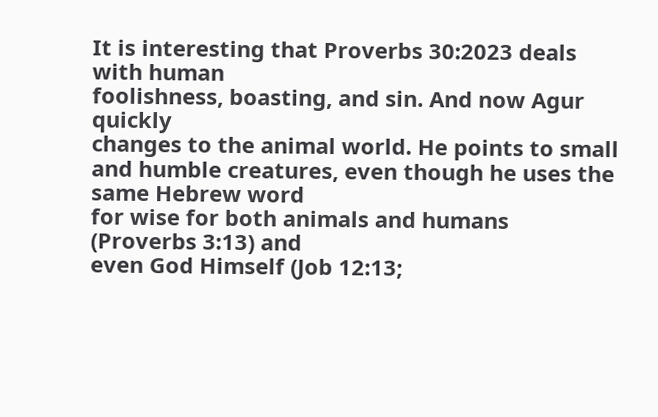It is interesting that Proverbs 30:2023 deals with human
foolishness, boasting, and sin. And now Agur quickly
changes to the animal world. He points to small and humble creatures, even though he uses the same Hebrew word
for wise for both animals and humans (Proverbs 3:13) and
even God Himself (Job 12:13;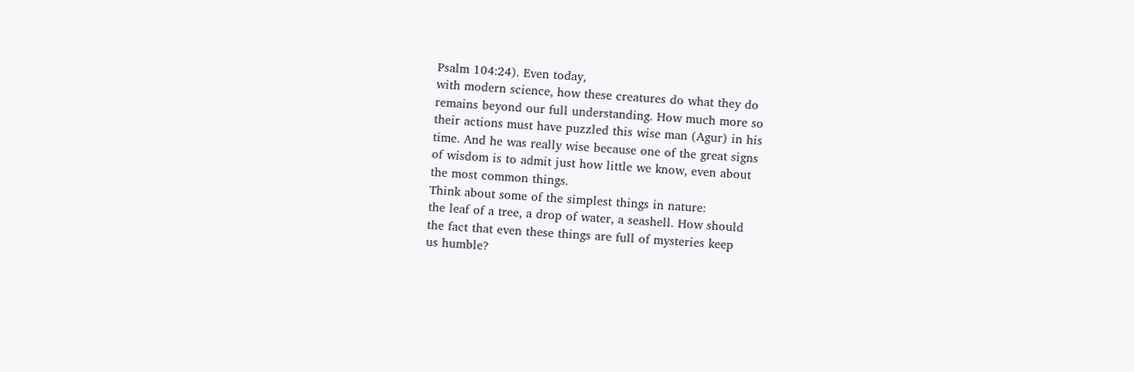Psalm 104:24). Even today,
with modern science, how these creatures do what they do
remains beyond our full understanding. How much more so
their actions must have puzzled this wise man (Agur) in his
time. And he was really wise because one of the great signs
of wisdom is to admit just how little we know, even about
the most common things.
Think about some of the simplest things in nature:
the leaf of a tree, a drop of water, a seashell. How should
the fact that even these things are full of mysteries keep
us humble?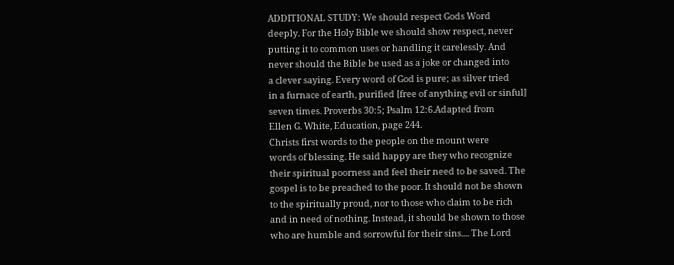ADDITIONAL STUDY: We should respect Gods Word
deeply. For the Holy Bible we should show respect, never
putting it to common uses or handling it carelessly. And
never should the Bible be used as a joke or changed into
a clever saying. Every word of God is pure; as silver tried
in a furnace of earth, purified [free of anything evil or sinful]
seven times. Proverbs 30:5; Psalm 12:6.Adapted from
Ellen G. White, Education, page 244.
Christs first words to the people on the mount were
words of blessing. He said happy are they who recognize
their spiritual poorness and feel their need to be saved. The
gospel is to be preached to the poor. It should not be shown
to the spiritually proud, nor to those who claim to be rich
and in need of nothing. Instead, it should be shown to those
who are humble and sorrowful for their sins.... The Lord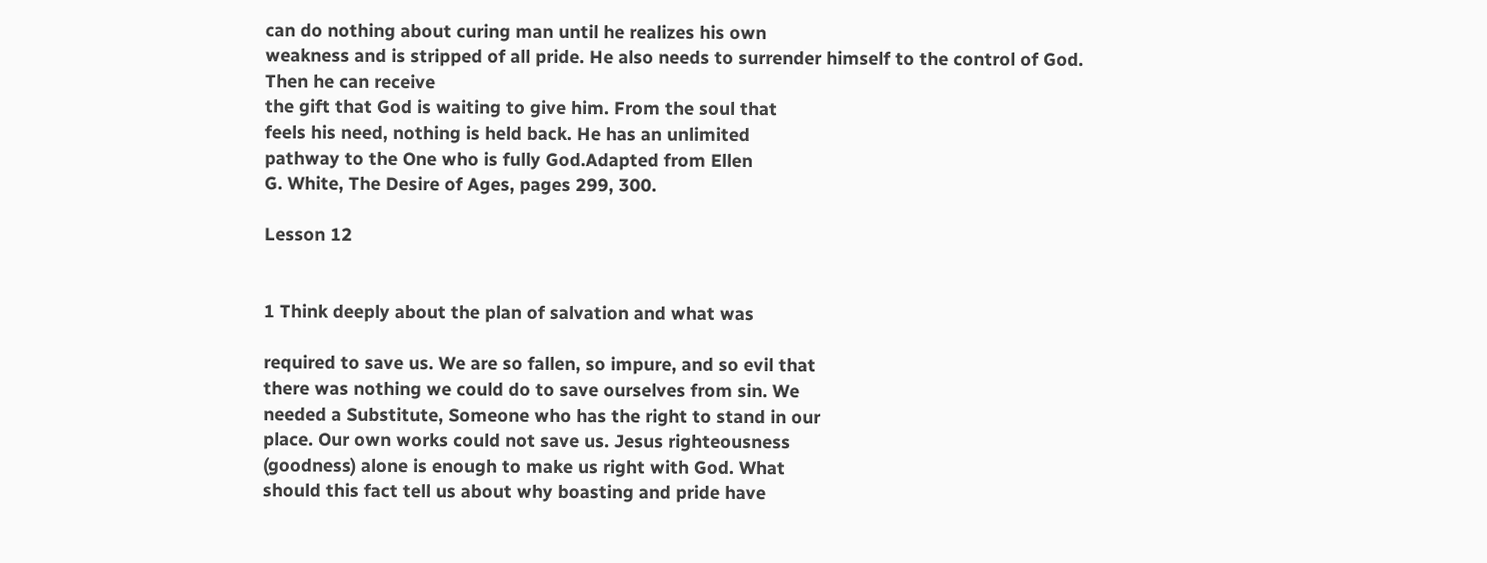can do nothing about curing man until he realizes his own
weakness and is stripped of all pride. He also needs to surrender himself to the control of God. Then he can receive
the gift that God is waiting to give him. From the soul that
feels his need, nothing is held back. He has an unlimited
pathway to the One who is fully God.Adapted from Ellen
G. White, The Desire of Ages, pages 299, 300.

Lesson 12


1 Think deeply about the plan of salvation and what was

required to save us. We are so fallen, so impure, and so evil that
there was nothing we could do to save ourselves from sin. We
needed a Substitute, Someone who has the right to stand in our
place. Our own works could not save us. Jesus righteousness
(goodness) alone is enough to make us right with God. What
should this fact tell us about why boasting and pride have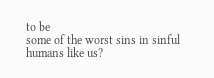to be
some of the worst sins in sinful humans like us?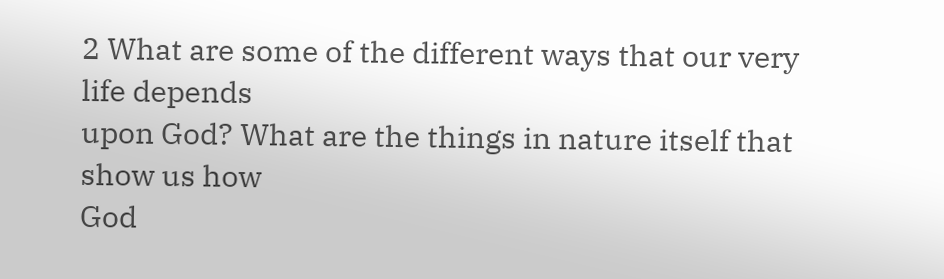2 What are some of the different ways that our very life depends
upon God? What are the things in nature itself that show us how
God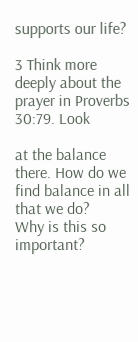supports our life?

3 Think more deeply about the prayer in Proverbs 30:79. Look

at the balance there. How do we find balance in all that we do?
Why is this so important?